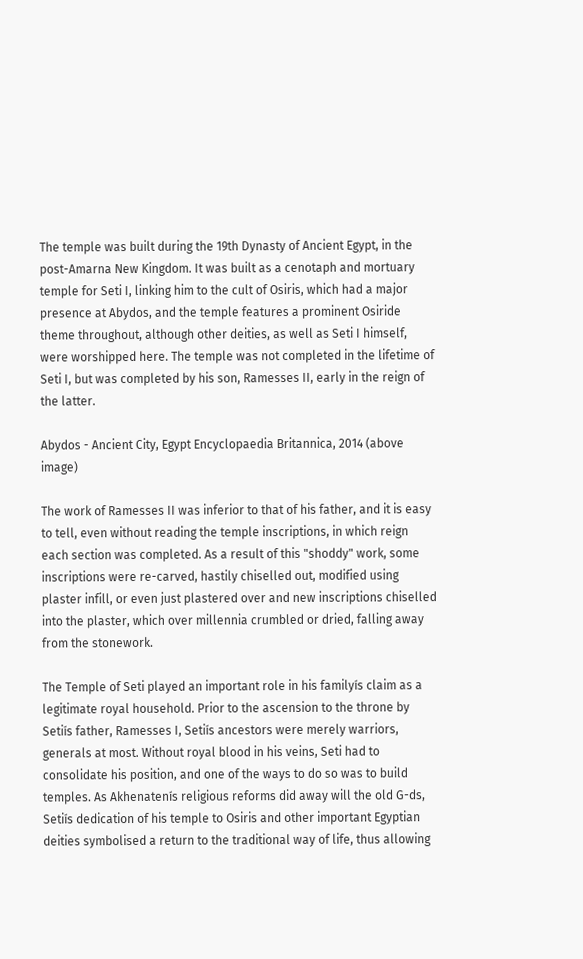The temple was built during the 19th Dynasty of Ancient Egypt, in the post-Amarna New Kingdom. It was built as a cenotaph and mortuary temple for Seti I, linking him to the cult of Osiris, which had a major presence at Abydos, and the temple features a prominent Osiride theme throughout, although other deities, as well as Seti I himself, were worshipped here. The temple was not completed in the lifetime of Seti I, but was completed by his son, Ramesses II, early in the reign of the latter.

Abydos - Ancient City, Egypt Encyclopaedia Britannica, 2014 (above image)

The work of Ramesses II was inferior to that of his father, and it is easy to tell, even without reading the temple inscriptions, in which reign each section was completed. As a result of this "shoddy" work, some inscriptions were re-carved, hastily chiselled out, modified using plaster infill, or even just plastered over and new inscriptions chiselled into the plaster, which over millennia crumbled or dried, falling away from the stonework.

The Temple of Seti played an important role in his familyís claim as a legitimate royal household. Prior to the ascension to the throne by Setiís father, Ramesses I, Setiís ancestors were merely warriors, generals at most. Without royal blood in his veins, Seti had to consolidate his position, and one of the ways to do so was to build temples. As Akhenatenís religious reforms did away will the old G-ds, Setiís dedication of his temple to Osiris and other important Egyptian deities symbolised a return to the traditional way of life, thus allowing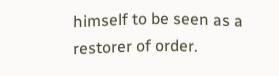himself to be seen as a restorer of order.